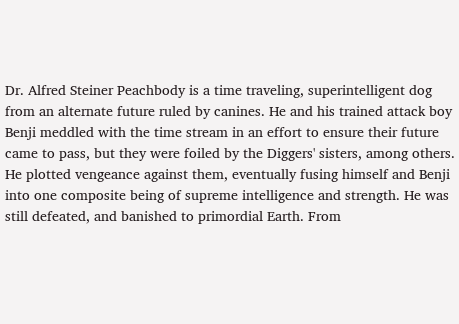Dr. Alfred Steiner Peachbody is a time traveling, superintelligent dog from an alternate future ruled by canines. He and his trained attack boy Benji meddled with the time stream in an effort to ensure their future came to pass, but they were foiled by the Diggers' sisters, among others. He plotted vengeance against them, eventually fusing himself and Benji into one composite being of supreme intelligence and strength. He was still defeated, and banished to primordial Earth. From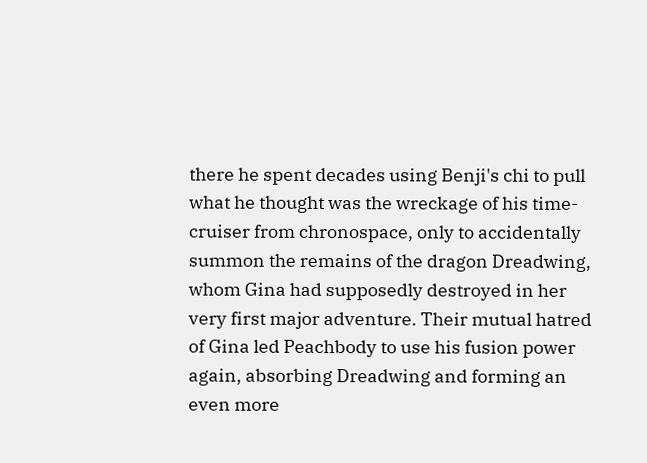there he spent decades using Benji's chi to pull what he thought was the wreckage of his time-cruiser from chronospace, only to accidentally summon the remains of the dragon Dreadwing, whom Gina had supposedly destroyed in her very first major adventure. Their mutual hatred of Gina led Peachbody to use his fusion power again, absorbing Dreadwing and forming an even more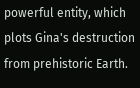powerful entity, which plots Gina's destruction from prehistoric Earth.